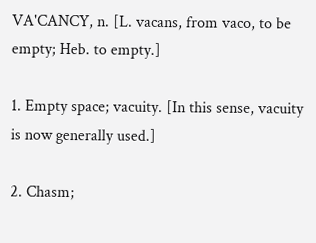VA'CANCY, n. [L. vacans, from vaco, to be empty; Heb. to empty.]

1. Empty space; vacuity. [In this sense, vacuity is now generally used.]

2. Chasm;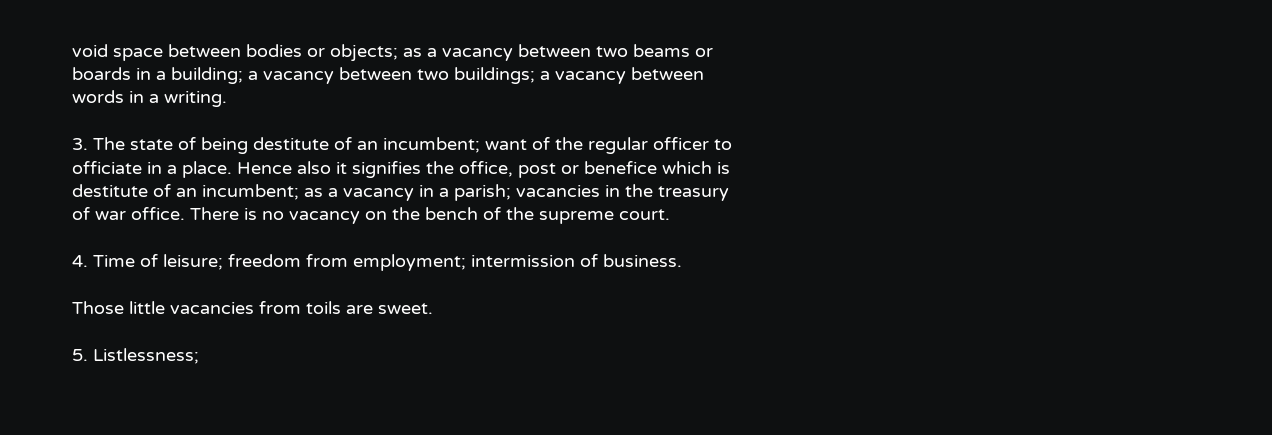void space between bodies or objects; as a vacancy between two beams or boards in a building; a vacancy between two buildings; a vacancy between words in a writing.

3. The state of being destitute of an incumbent; want of the regular officer to officiate in a place. Hence also it signifies the office, post or benefice which is destitute of an incumbent; as a vacancy in a parish; vacancies in the treasury of war office. There is no vacancy on the bench of the supreme court.

4. Time of leisure; freedom from employment; intermission of business.

Those little vacancies from toils are sweet.

5. Listlessness;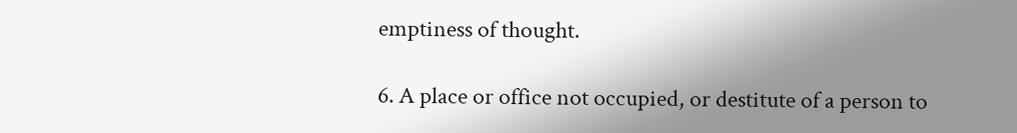emptiness of thought.

6. A place or office not occupied, or destitute of a person to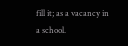fill it; as a vacancy in a school.